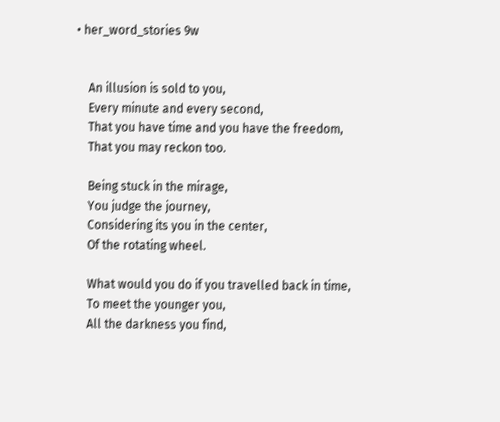• her_word_stories 9w


    An illusion is sold to you,
    Every minute and every second,
    That you have time and you have the freedom,
    That you may reckon too.

    Being stuck in the mirage,
    You judge the journey,
    Considering its you in the center,
    Of the rotating wheel.

    What would you do if you travelled back in time,
    To meet the younger you,
    All the darkness you find,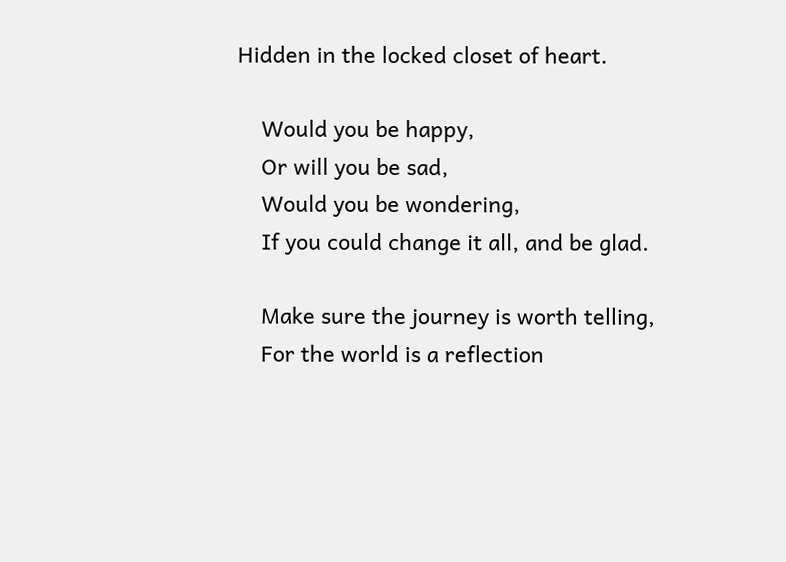Hidden in the locked closet of heart.

    Would you be happy,
    Or will you be sad,
    Would you be wondering,
    If you could change it all, and be glad.

    Make sure the journey is worth telling,
    For the world is a reflection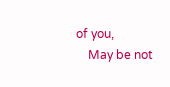of you,
    May be not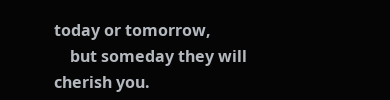today or tomorrow,
    but someday they will cherish you.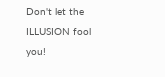Don't let the ILLUSION fool you!